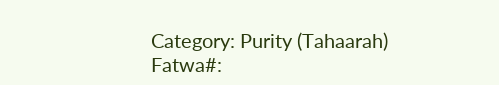Category: Purity (Tahaarah)
Fatwa#: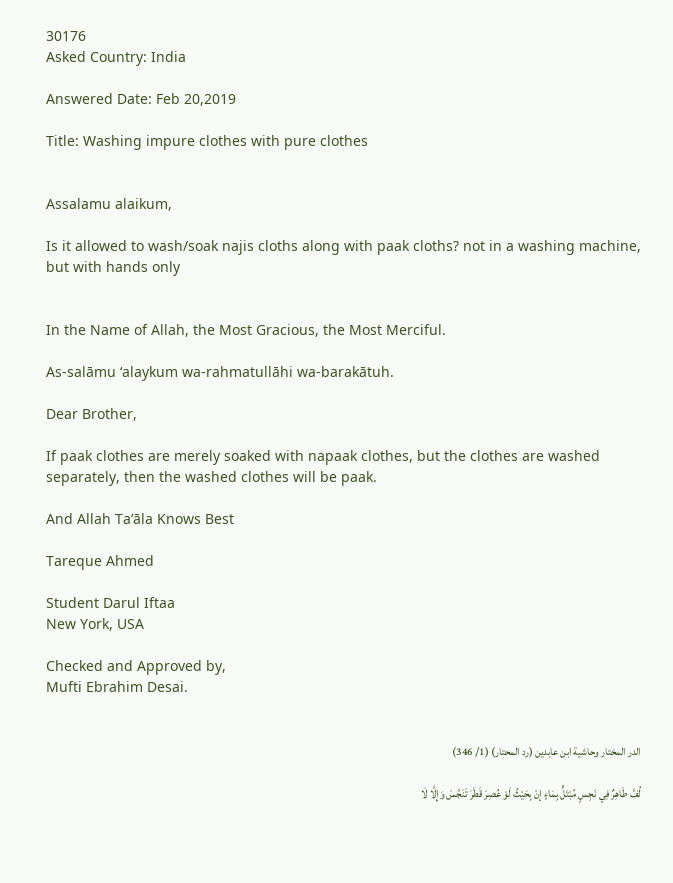30176
Asked Country: India

Answered Date: Feb 20,2019

Title: Washing impure clothes with pure clothes


Assalamu alaikum,

Is it allowed to wash/soak najis cloths along with paak cloths? not in a washing machine, but with hands only


In the Name of Allah, the Most Gracious, the Most Merciful.

As-salāmu ‘alaykum wa-rahmatullāhi wa-barakātuh.

Dear Brother,

If paak clothes are merely soaked with napaak clothes, but the clothes are washed separately, then the washed clothes will be paak.

And Allah Ta’āla Knows Best

Tareque Ahmed

Student Darul Iftaa
New York, USA

Checked and Approved by,
Mufti Ebrahim Desai.


الدر المختار وحاشية ابن عابدين (رد المحتار) (1/ 346)

لُفَّ طَاهِرٌ فِي نَجِسٍ مُبْتَلٍّ بِمَاءٍ إنْ بِحَيْثُ لَوْ عُصِرَ قَطَرَ تَنَجَّسَ وَإِلَّا لَا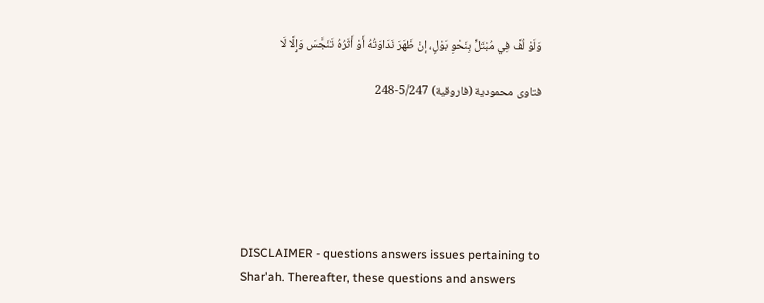وَلَوْ لُفَّ فِي مُبْتَلٍّ بِنَحْوِ بَوْلٍ، إنْ ظَهَرَ نَدَاوَتُهُ أَوْ أَثَرُهُ تَنَجَّسَ وَإِلَّا لَا

فتاوى محمودية (فاروقية) 5/247-248






DISCLAIMER - questions answers issues pertaining to Shar'ah. Thereafter, these questions and answers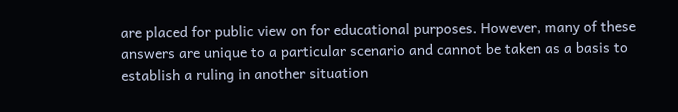are placed for public view on for educational purposes. However, many of these answers are unique to a particular scenario and cannot be taken as a basis to establish a ruling in another situation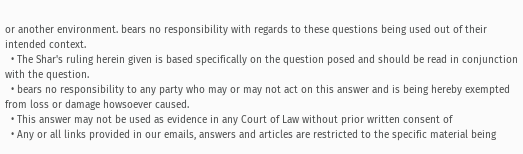or another environment. bears no responsibility with regards to these questions being used out of their intended context.
  • The Shar's ruling herein given is based specifically on the question posed and should be read in conjunction with the question.
  • bears no responsibility to any party who may or may not act on this answer and is being hereby exempted from loss or damage howsoever caused.
  • This answer may not be used as evidence in any Court of Law without prior written consent of
  • Any or all links provided in our emails, answers and articles are restricted to the specific material being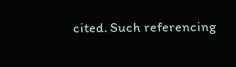cited. Such referencing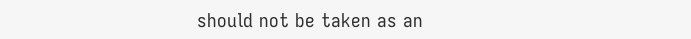should not be taken as an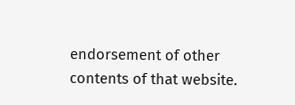endorsement of other contents of that website.